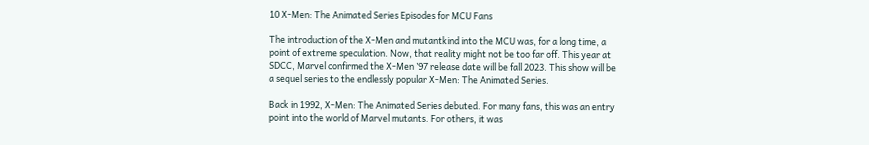10 X-Men: The Animated Series Episodes for MCU Fans

The introduction of the X-Men and mutantkind into the MCU was, for a long time, a point of extreme speculation. Now, that reality might not be too far off. This year at SDCC, Marvel confirmed the X-Men ’97 release date will be fall 2023. This show will be a sequel series to the endlessly popular X-Men: The Animated Series.

Back in 1992, X-Men: The Animated Series debuted. For many fans, this was an entry point into the world of Marvel mutants. For others, it was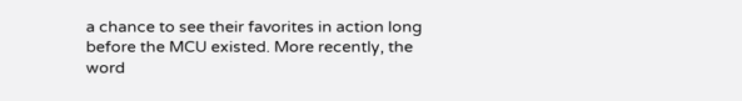a chance to see their favorites in action long before the MCU existed. More recently, the word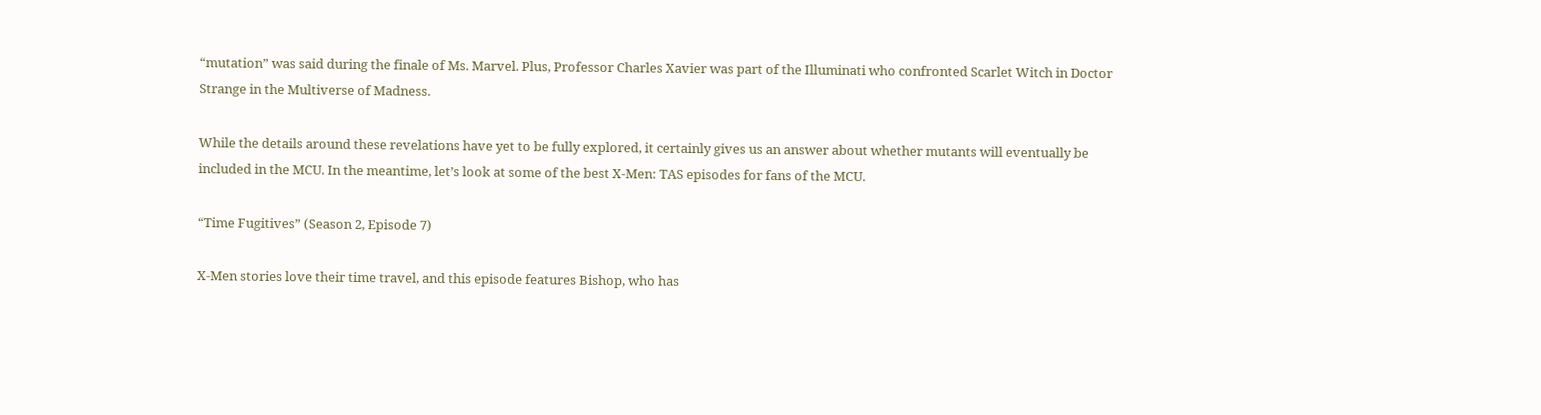“mutation” was said during the finale of Ms. Marvel. Plus, Professor Charles Xavier was part of the Illuminati who confronted Scarlet Witch in Doctor Strange in the Multiverse of Madness.

While the details around these revelations have yet to be fully explored, it certainly gives us an answer about whether mutants will eventually be included in the MCU. In the meantime, let’s look at some of the best X-Men: TAS episodes for fans of the MCU.

“Time Fugitives” (Season 2, Episode 7)

X-Men stories love their time travel, and this episode features Bishop, who has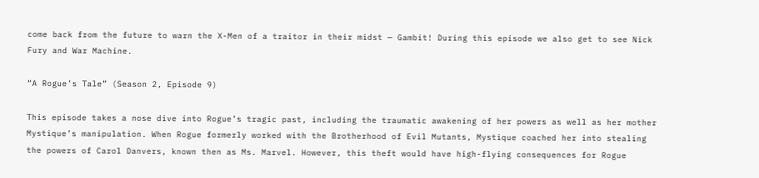come back from the future to warn the X-Men of a traitor in their midst — Gambit! During this episode we also get to see Nick Fury and War Machine.

“A Rogue’s Tale” (Season 2, Episode 9)

This episode takes a nose dive into Rogue’s tragic past, including the traumatic awakening of her powers as well as her mother Mystique’s manipulation. When Rogue formerly worked with the Brotherhood of Evil Mutants, Mystique coached her into stealing the powers of Carol Danvers, known then as Ms. Marvel. However, this theft would have high-flying consequences for Rogue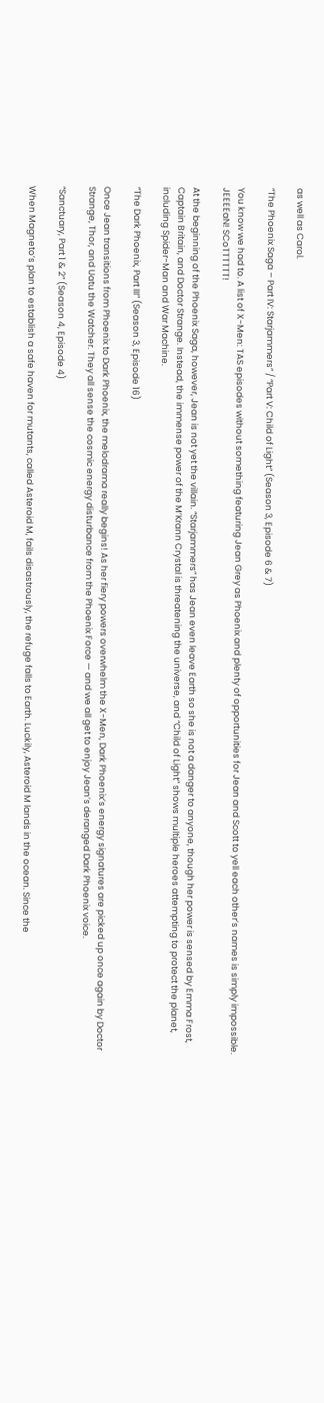as well as Carol.

“The Phoenix Saga – Part IV: Starjammers” / “Part V: Child of Light” (Season 3, Episode 6 & 7)

You know we had to. A list of X-Men: TAS episodes without something featuring Jean Grey as Phoenix and plenty of opportunities for Jean and Scott to yell each other’s names is simply impossible. JEEEEaN! SCoTTTTTT!

At the beginning of the Phoenix Saga, however, Jean is not yet the villain. “Starjammers” has Jean even leave Earth so she is not a danger to anyone, though her power is sensed by Emma Frost, Captain Britain, and Doctor Strange. Instead, the immense power of the M’Krann Crystal is threatening the universe, and “Child of Light” shows multiple heroes attempting to protect the planet, including Spider-Man and War Machine.

“The Dark Phoenix, Part III” (Season 3, Episode 16)

Once Jean transitions from Phoenix to Dark Phoenix, the melodrama really begins! As her fiery powers overwhelm the X-Men, Dark Phoenix’s energy signatures are picked up once again by Doctor Strange, Thor, and Uatu the Watcher. They all sense the cosmic energy disturbance from the Phoenix Force — and we all get to enjoy Jean’s deranged Dark Phoenix voice.

“Sanctuary, Part 1 & 2” (Season 4, Episode 4)

When Magneto’s plan to establish a safe haven for mutants, called Asteroid M, fails disastrously, the refuge falls to Earth. Luckily, Asteroid M lands in the ocean. Since the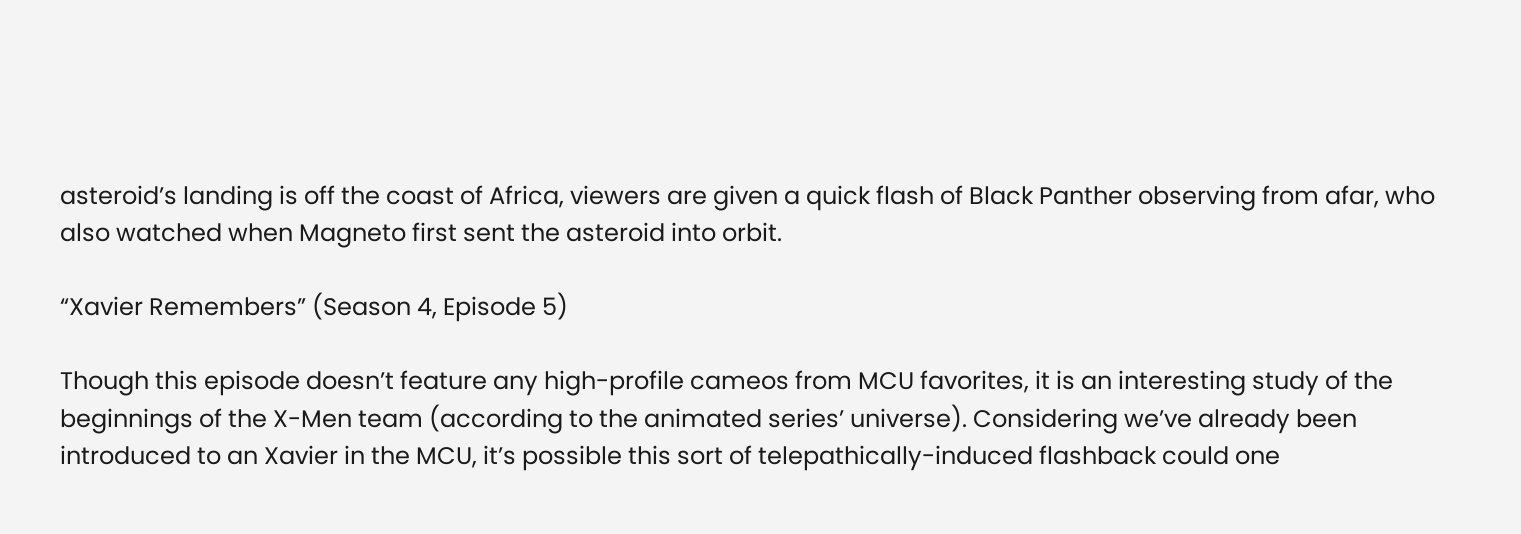asteroid’s landing is off the coast of Africa, viewers are given a quick flash of Black Panther observing from afar, who also watched when Magneto first sent the asteroid into orbit.

“Xavier Remembers” (Season 4, Episode 5)

Though this episode doesn’t feature any high-profile cameos from MCU favorites, it is an interesting study of the beginnings of the X-Men team (according to the animated series’ universe). Considering we’ve already been introduced to an Xavier in the MCU, it’s possible this sort of telepathically-induced flashback could one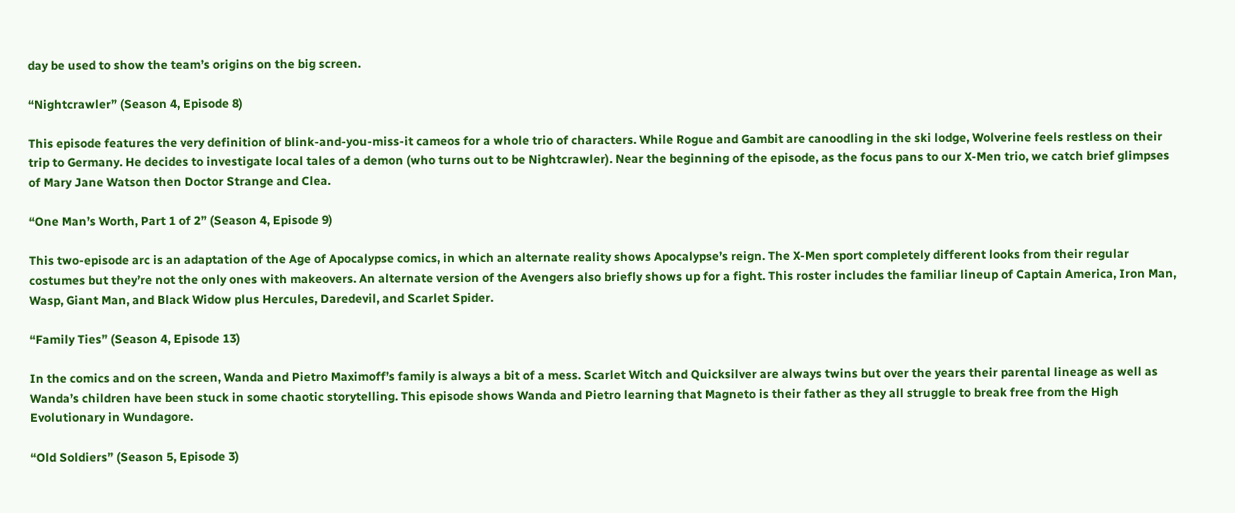day be used to show the team’s origins on the big screen.

“Nightcrawler” (Season 4, Episode 8)

This episode features the very definition of blink-and-you-miss-it cameos for a whole trio of characters. While Rogue and Gambit are canoodling in the ski lodge, Wolverine feels restless on their trip to Germany. He decides to investigate local tales of a demon (who turns out to be Nightcrawler). Near the beginning of the episode, as the focus pans to our X-Men trio, we catch brief glimpses of Mary Jane Watson then Doctor Strange and Clea.

“One Man’s Worth, Part 1 of 2” (Season 4, Episode 9)

This two-episode arc is an adaptation of the Age of Apocalypse comics, in which an alternate reality shows Apocalypse’s reign. The X-Men sport completely different looks from their regular costumes but they’re not the only ones with makeovers. An alternate version of the Avengers also briefly shows up for a fight. This roster includes the familiar lineup of Captain America, Iron Man, Wasp, Giant Man, and Black Widow plus Hercules, Daredevil, and Scarlet Spider.

“Family Ties” (Season 4, Episode 13)

In the comics and on the screen, Wanda and Pietro Maximoff’s family is always a bit of a mess. Scarlet Witch and Quicksilver are always twins but over the years their parental lineage as well as Wanda’s children have been stuck in some chaotic storytelling. This episode shows Wanda and Pietro learning that Magneto is their father as they all struggle to break free from the High Evolutionary in Wundagore.

“Old Soldiers” (Season 5, Episode 3)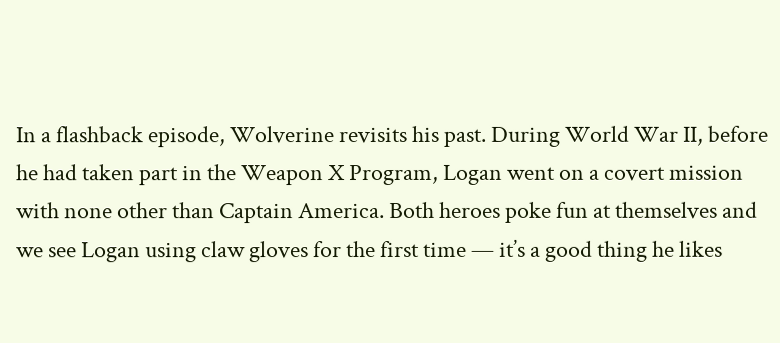In a flashback episode, Wolverine revisits his past. During World War II, before he had taken part in the Weapon X Program, Logan went on a covert mission with none other than Captain America. Both heroes poke fun at themselves and we see Logan using claw gloves for the first time — it’s a good thing he likes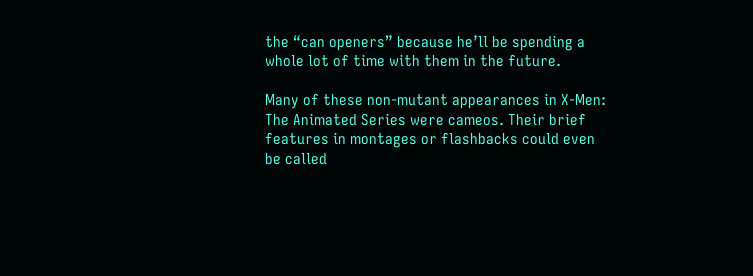the “can openers” because he’ll be spending a whole lot of time with them in the future.

Many of these non-mutant appearances in X-Men: The Animated Series were cameos. Their brief features in montages or flashbacks could even be called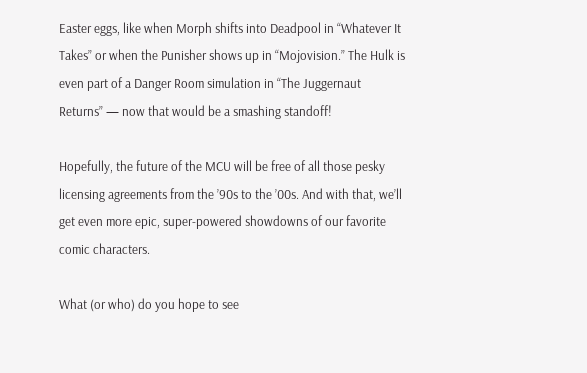Easter eggs, like when Morph shifts into Deadpool in “Whatever It Takes” or when the Punisher shows up in “Mojovision.” The Hulk is even part of a Danger Room simulation in “The Juggernaut Returns” — now that would be a smashing standoff!

Hopefully, the future of the MCU will be free of all those pesky licensing agreements from the ’90s to the ’00s. And with that, we’ll get even more epic, super-powered showdowns of our favorite comic characters.

What (or who) do you hope to see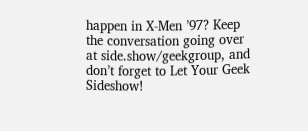happen in X-Men ’97? Keep the conversation going over at side.show/geekgroup, and don’t forget to Let Your Geek Sideshow!